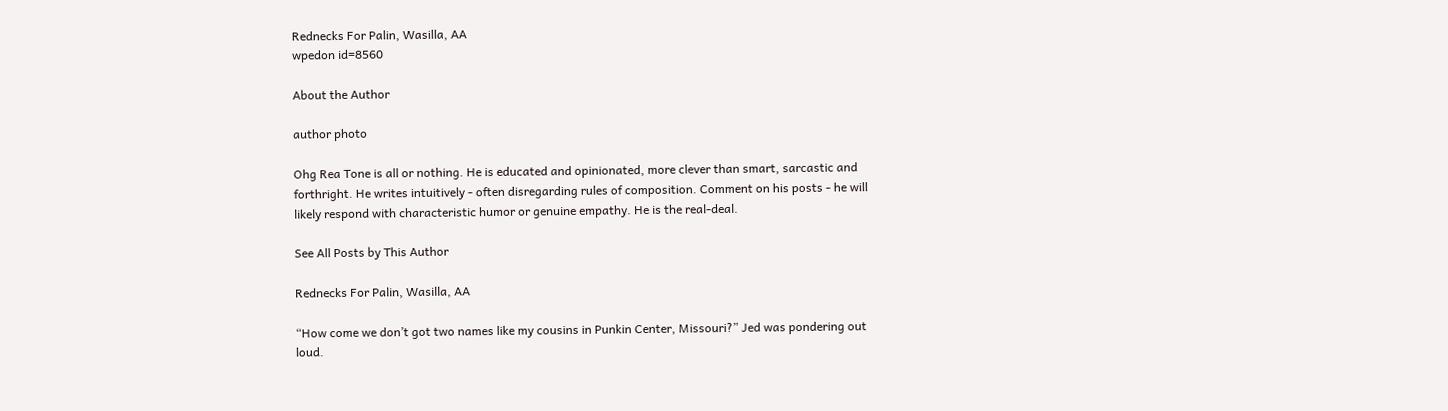Rednecks For Palin, Wasilla, AA
wpedon id=8560

About the Author

author photo

Ohg Rea Tone is all or nothing. He is educated and opinionated, more clever than smart, sarcastic and forthright. He writes intuitively - often disregarding rules of composition. Comment on his posts - he will likely respond with characteristic humor or genuine empathy. He is the real-deal.

See All Posts by This Author

Rednecks For Palin, Wasilla, AA

“How come we don’t got two names like my cousins in Punkin Center, Missouri?” Jed was pondering out loud.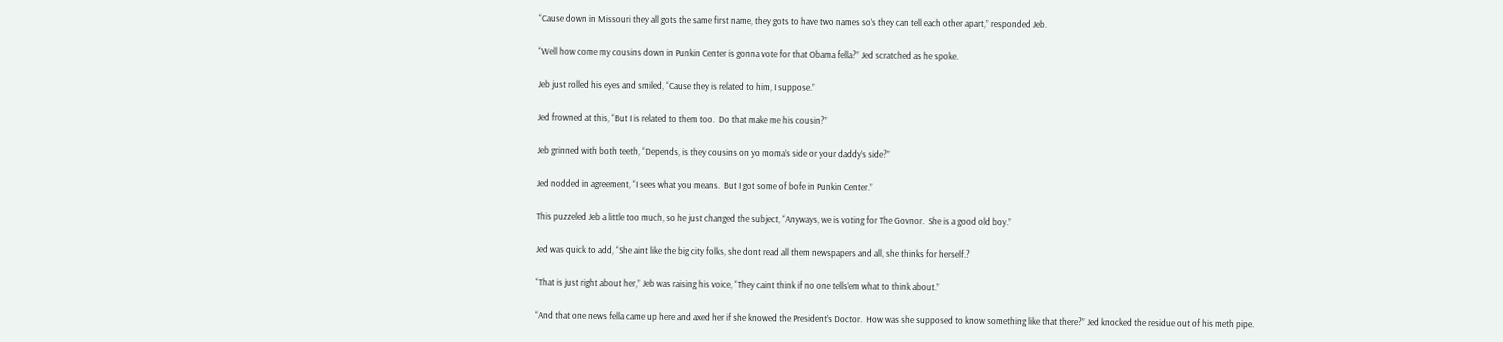“Cause down in Missouri they all gots the same first name, they gots to have two names so’s they can tell each other apart,” responded Jeb.

“Well how come my cousins down in Punkin Center is gonna vote for that Obama fella?” Jed scratched as he spoke.

Jeb just rolled his eyes and smiled, “Cause they is related to him, I suppose.”

Jed frowned at this, “But I is related to them too.  Do that make me his cousin?”

Jeb grinned with both teeth, “Depends, is they cousins on yo moma’s side or your daddy’s side?”

Jed nodded in agreement, “I sees what you means.  But I got some of bofe in Punkin Center.”

This puzzeled Jeb a little too much, so he just changed the subject, “Anyways, we is voting for The Govnor.  She is a good old boy.”

Jed was quick to add, “She aint like the big city folks, she dont read all them newspapers and all, she thinks for herself.?

“That is just right about her,” Jeb was raising his voice, “They caint think if no one tells’em what to think about.”

“And that one news fella came up here and axed her if she knowed the President’s Doctor.  How was she supposed to know something like that there?” Jed knocked the residue out of his meth pipe.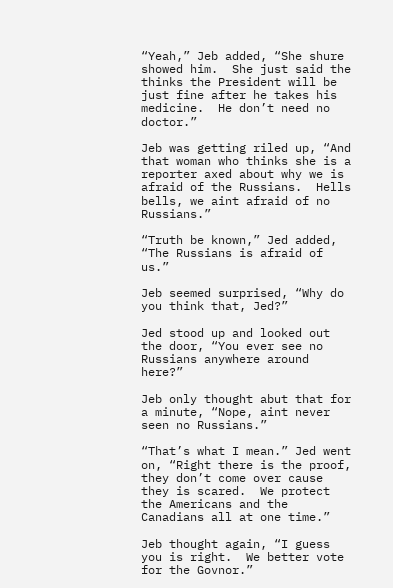“Yeah,” Jeb added, “She shure showed him.  She just said the thinks the President will be just fine after he takes his medicine.  He don’t need no doctor.”

Jeb was getting riled up, “And that woman who thinks she is a reporter axed about why we is afraid of the Russians.  Hells bells, we aint afraid of no Russians.”

“Truth be known,” Jed added, “The Russians is afraid of us.”

Jeb seemed surprised, “Why do you think that, Jed?”

Jed stood up and looked out the door, “You ever see no Russians anywhere around here?”

Jeb only thought abut that for a minute, “Nope, aint never seen no Russians.”

“That’s what I mean.” Jed went on, “Right there is the proof, they don’t come over cause they is scared.  We protect the Americans and the Canadians all at one time.”

Jeb thought again, “I guess you is right.  We better vote for the Govnor.”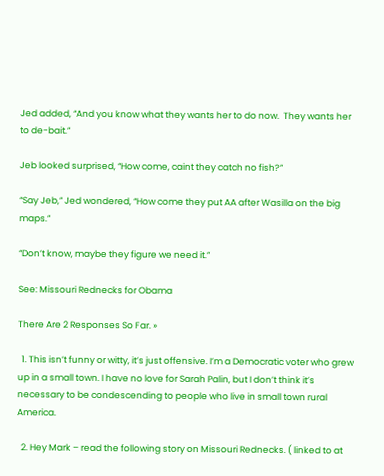Jed added, “And you know what they wants her to do now.  They wants her to de-bait.”

Jeb looked surprised, “How come, caint they catch no fish?”

“Say Jeb,” Jed wondered, “How come they put AA after Wasilla on the big maps.”

“Don’t know, maybe they figure we need it.”

See: Missouri Rednecks for Obama

There Are 2 Responses So Far. »

  1. This isn’t funny or witty, it’s just offensive. I’m a Democratic voter who grew up in a small town. I have no love for Sarah Palin, but I don’t think it’s necessary to be condescending to people who live in small town rural America.

  2. Hey Mark – read the following story on Missouri Rednecks. ( linked to at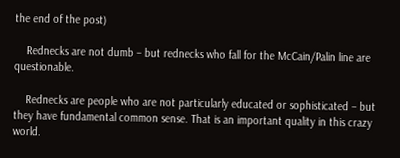the end of the post)

    Rednecks are not dumb – but rednecks who fall for the McCain/Palin line are questionable.

    Rednecks are people who are not particularly educated or sophisticated – but they have fundamental common sense. That is an important quality in this crazy world.